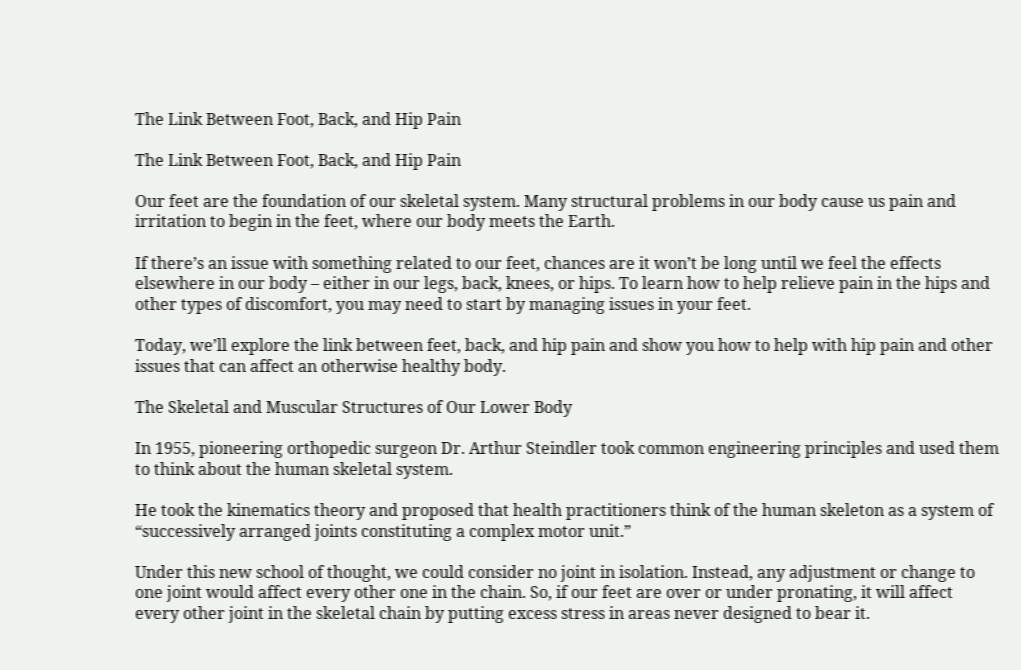The Link Between Foot, Back, and Hip Pain

The Link Between Foot, Back, and Hip Pain

Our feet are the foundation of our skeletal system. Many structural problems in our body cause us pain and irritation to begin in the feet, where our body meets the Earth.

If there’s an issue with something related to our feet, chances are it won’t be long until we feel the effects elsewhere in our body – either in our legs, back, knees, or hips. To learn how to help relieve pain in the hips and other types of discomfort, you may need to start by managing issues in your feet.

Today, we’ll explore the link between feet, back, and hip pain and show you how to help with hip pain and other issues that can affect an otherwise healthy body.

The Skeletal and Muscular Structures of Our Lower Body

In 1955, pioneering orthopedic surgeon Dr. Arthur Steindler took common engineering principles and used them to think about the human skeletal system.

He took the kinematics theory and proposed that health practitioners think of the human skeleton as a system of “successively arranged joints constituting a complex motor unit.”

Under this new school of thought, we could consider no joint in isolation. Instead, any adjustment or change to one joint would affect every other one in the chain. So, if our feet are over or under pronating, it will affect every other joint in the skeletal chain by putting excess stress in areas never designed to bear it.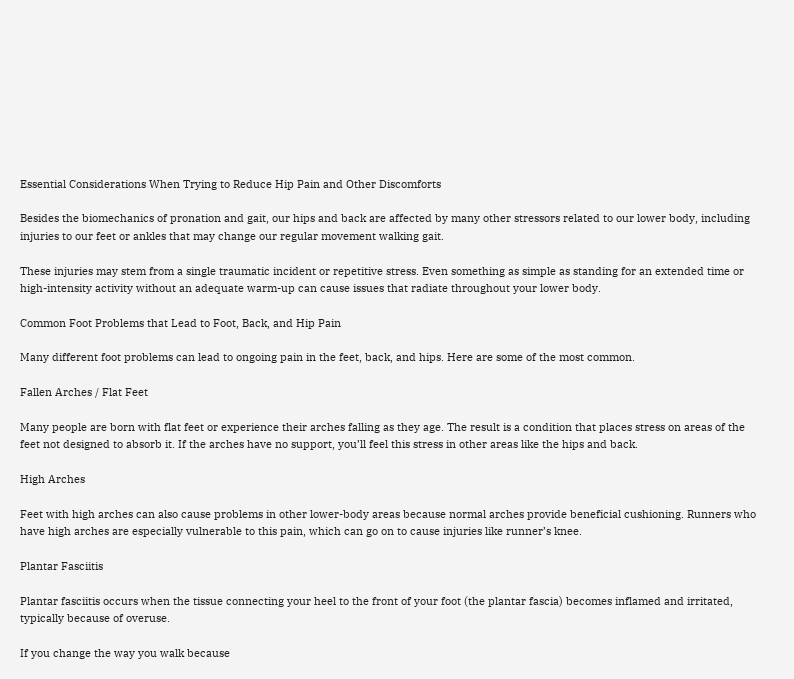Essential Considerations When Trying to Reduce Hip Pain and Other Discomforts

Besides the biomechanics of pronation and gait, our hips and back are affected by many other stressors related to our lower body, including injuries to our feet or ankles that may change our regular movement walking gait.

These injuries may stem from a single traumatic incident or repetitive stress. Even something as simple as standing for an extended time or high-intensity activity without an adequate warm-up can cause issues that radiate throughout your lower body.

Common Foot Problems that Lead to Foot, Back, and Hip Pain

Many different foot problems can lead to ongoing pain in the feet, back, and hips. Here are some of the most common.

Fallen Arches / Flat Feet

Many people are born with flat feet or experience their arches falling as they age. The result is a condition that places stress on areas of the feet not designed to absorb it. If the arches have no support, you’ll feel this stress in other areas like the hips and back.

High Arches

Feet with high arches can also cause problems in other lower-body areas because normal arches provide beneficial cushioning. Runners who have high arches are especially vulnerable to this pain, which can go on to cause injuries like runner’s knee.

Plantar Fasciitis

Plantar fasciitis occurs when the tissue connecting your heel to the front of your foot (the plantar fascia) becomes inflamed and irritated, typically because of overuse.

If you change the way you walk because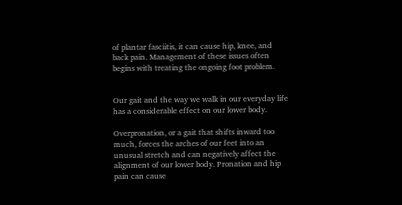of plantar fasciitis, it can cause hip, knee, and back pain. Management of these issues often begins with treating the ongoing foot problem.


Our gait and the way we walk in our everyday life has a considerable effect on our lower body.

Overpronation, or a gait that shifts inward too much, forces the arches of our feet into an unusual stretch and can negatively affect the alignment of our lower body. Pronation and hip pain can cause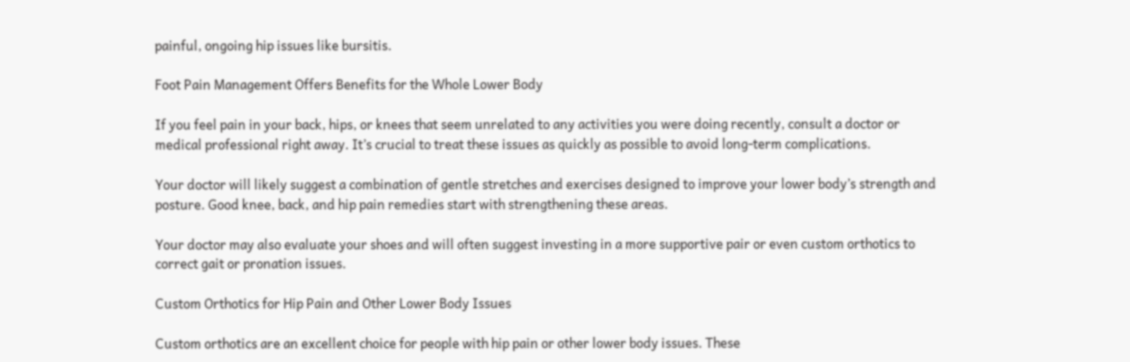painful, ongoing hip issues like bursitis.

Foot Pain Management Offers Benefits for the Whole Lower Body

If you feel pain in your back, hips, or knees that seem unrelated to any activities you were doing recently, consult a doctor or medical professional right away. It’s crucial to treat these issues as quickly as possible to avoid long-term complications.

Your doctor will likely suggest a combination of gentle stretches and exercises designed to improve your lower body’s strength and posture. Good knee, back, and hip pain remedies start with strengthening these areas.

Your doctor may also evaluate your shoes and will often suggest investing in a more supportive pair or even custom orthotics to correct gait or pronation issues.

Custom Orthotics for Hip Pain and Other Lower Body Issues

Custom orthotics are an excellent choice for people with hip pain or other lower body issues. These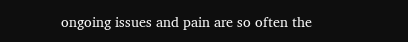ongoing issues and pain are so often the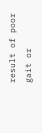result of poor gait or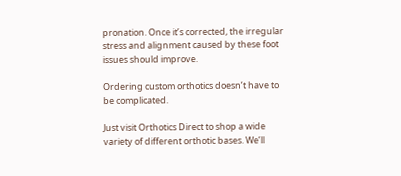pronation. Once it’s corrected, the irregular stress and alignment caused by these foot issues should improve.

Ordering custom orthotics doesn’t have to be complicated.

Just visit Orthotics Direct to shop a wide variety of different orthotic bases. We’ll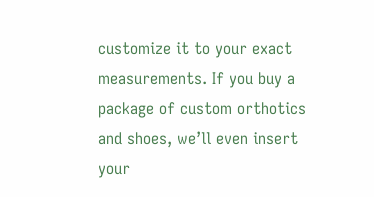customize it to your exact measurements. If you buy a package of custom orthotics and shoes, we’ll even insert your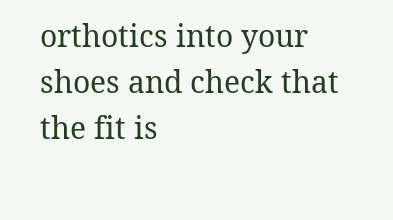orthotics into your shoes and check that the fit is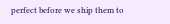perfect before we ship them to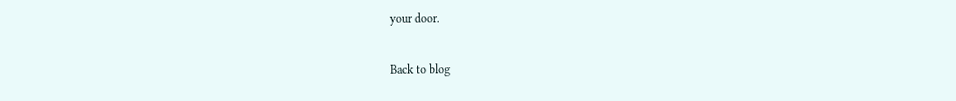your door.

Back to blog